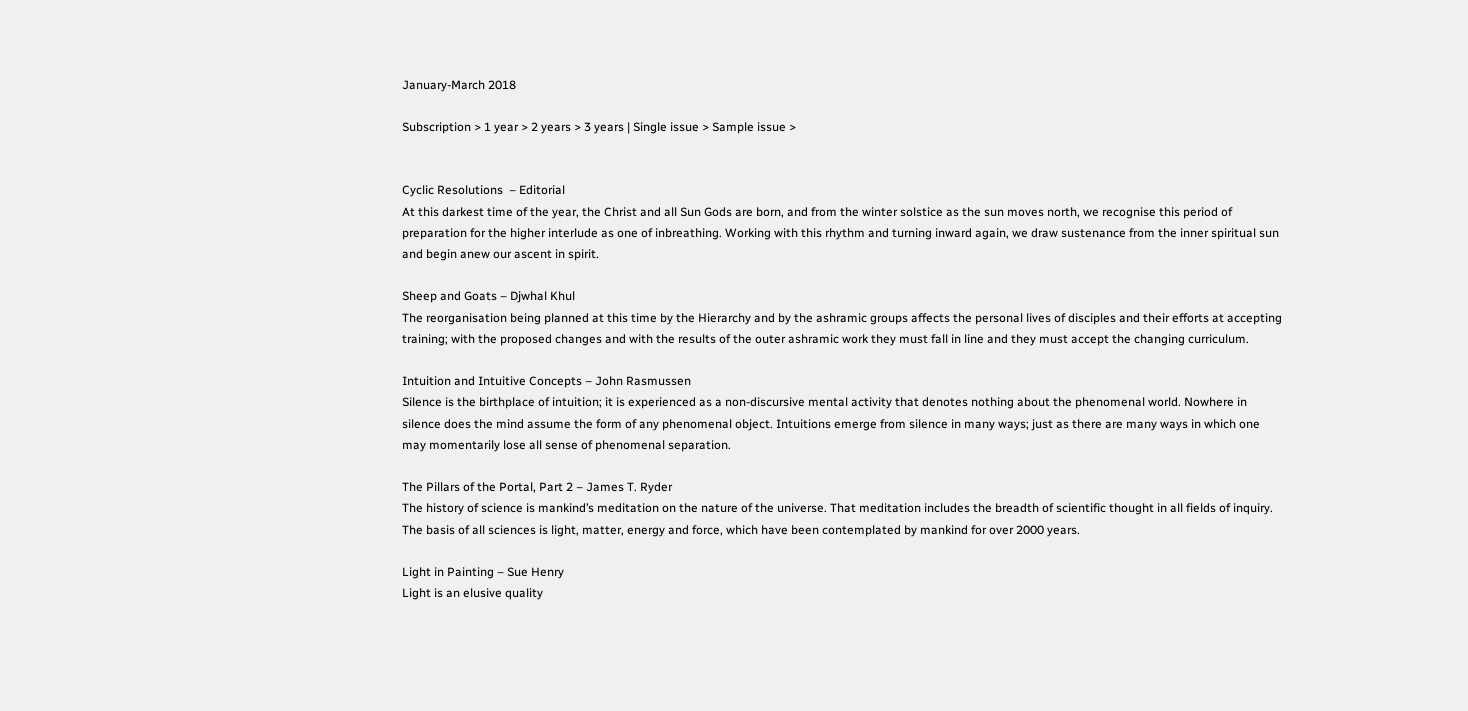January-March 2018

Subscription > 1 year > 2 years > 3 years | Single issue > Sample issue >


Cyclic Resolutions  – Editorial
At this darkest time of the year, the Christ and all Sun Gods are born, and from the winter solstice as the sun moves north, we recognise this period of preparation for the higher interlude as one of inbreathing. Working with this rhythm and turning inward again, we draw sustenance from the inner spiritual sun and begin anew our ascent in spirit.

Sheep and Goats – Djwhal Khul
The reorganisation being planned at this time by the Hierarchy and by the ashramic groups affects the personal lives of disciples and their efforts at accepting training; with the proposed changes and with the results of the outer ashramic work they must fall in line and they must accept the changing curriculum.

Intuition and Intuitive Concepts – John Rasmussen
Silence is the birthplace of intuition; it is experienced as a non-discursive mental activity that denotes nothing about the phenomenal world. Nowhere in silence does the mind assume the form of any phenomenal object. Intuitions emerge from silence in many ways; just as there are many ways in which one may momentarily lose all sense of phenomenal separation.

The Pillars of the Portal, Part 2 – James T. Ryder
The history of science is mankind’s meditation on the nature of the universe. That meditation includes the breadth of scientific thought in all fields of inquiry. The basis of all sciences is light, matter, energy and force, which have been contemplated by mankind for over 2000 years.

Light in Painting – Sue Henry
Light is an elusive quality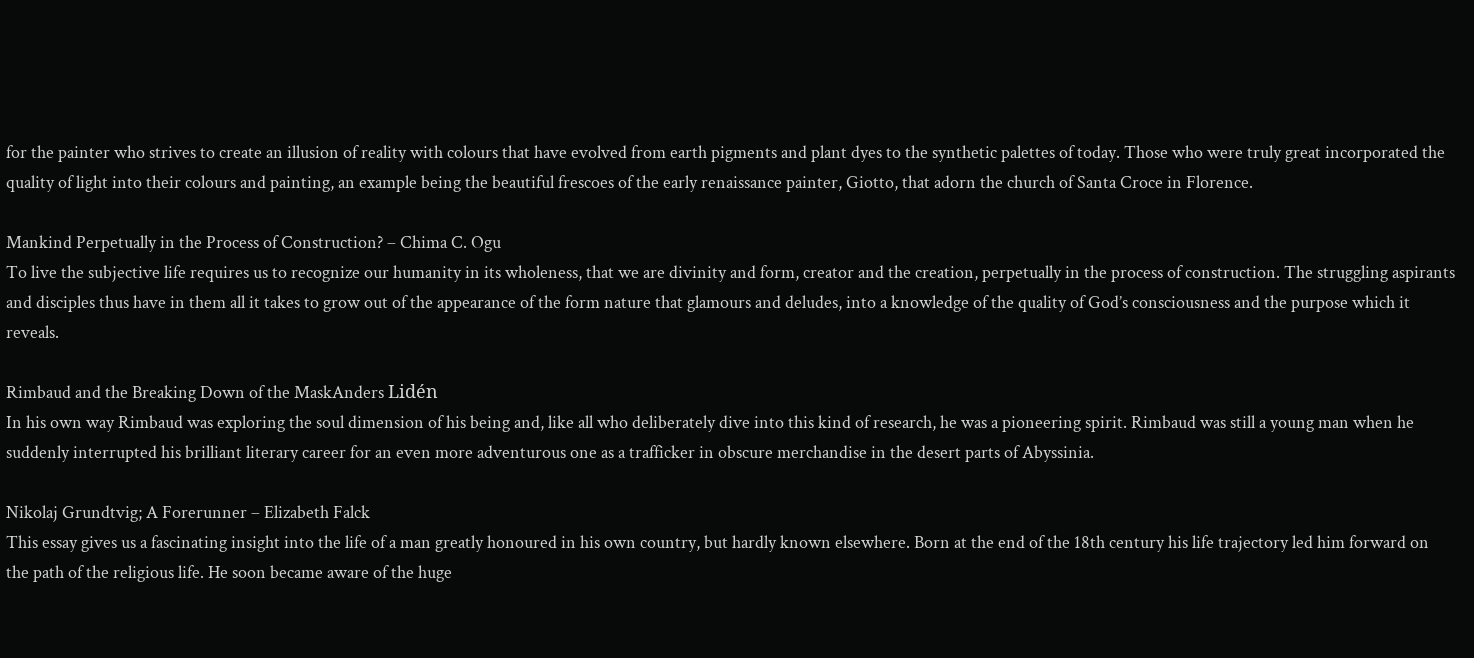for the painter who strives to create an illusion of reality with colours that have evolved from earth pigments and plant dyes to the synthetic palettes of today. Those who were truly great incorporated the quality of light into their colours and painting, an example being the beautiful frescoes of the early renaissance painter, Giotto, that adorn the church of Santa Croce in Florence.

Mankind Perpetually in the Process of Construction? – Chima C. Ogu
To live the subjective life requires us to recognize our humanity in its wholeness, that we are divinity and form, creator and the creation, perpetually in the process of construction. The struggling aspirants and disciples thus have in them all it takes to grow out of the appearance of the form nature that glamours and deludes, into a knowledge of the quality of God’s consciousness and the purpose which it reveals.

Rimbaud and the Breaking Down of the MaskAnders Lidén
In his own way Rimbaud was exploring the soul dimension of his being and, like all who deliberately dive into this kind of research, he was a pioneering spirit. Rimbaud was still a young man when he suddenly interrupted his brilliant literary career for an even more adventurous one as a trafficker in obscure merchandise in the desert parts of Abyssinia.

Nikolaj Grundtvig; A Forerunner – Elizabeth Falck
This essay gives us a fascinating insight into the life of a man greatly honoured in his own country, but hardly known elsewhere. Born at the end of the 18th century his life trajectory led him forward on the path of the religious life. He soon became aware of the huge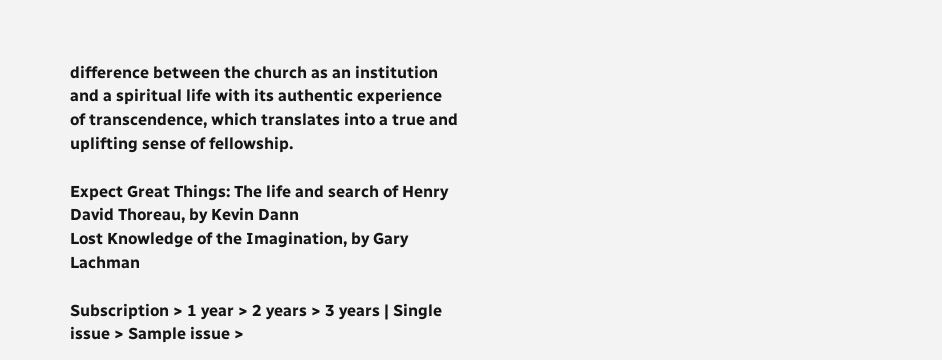difference between the church as an institution and a spiritual life with its authentic experience of transcendence, which translates into a true and uplifting sense of fellowship.

Expect Great Things: The life and search of Henry David Thoreau, by Kevin Dann
Lost Knowledge of the Imagination, by Gary Lachman

Subscription > 1 year > 2 years > 3 years | Single issue > Sample issue >